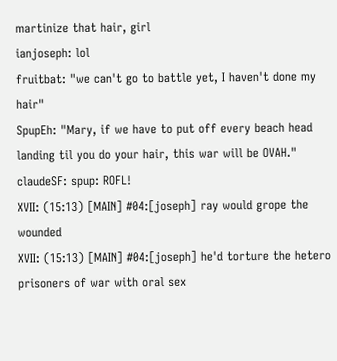martinize that hair, girl
ianjoseph: lol
fruitbat: "we can't go to battle yet, I haven't done my hair"
SpupEh: "Mary, if we have to put off every beach head landing til you do your hair, this war will be OVAH."
claudeSF: spup: ROFL!
XVII: (15:13) [MAIN] #04:[joseph] ray would grope the wounded
XVII: (15:13) [MAIN] #04:[joseph] he'd torture the hetero prisoners of war with oral sex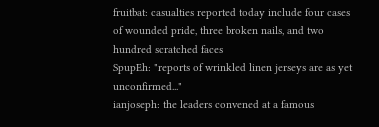fruitbat: casualties reported today include four cases of wounded pride, three broken nails, and two hundred scratched faces
SpupEh: "reports of wrinkled linen jerseys are as yet unconfirmed..."
ianjoseph: the leaders convened at a famous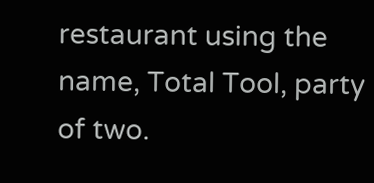restaurant using the name, Total Tool, party of two.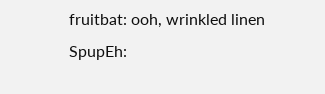fruitbat: ooh, wrinkled linen
SpupEh: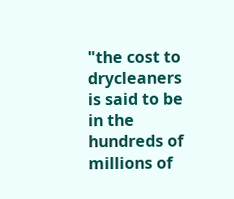"the cost to drycleaners is said to be in the hundreds of millions of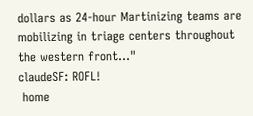dollars as 24-hour Martinizing teams are mobilizing in triage centers throughout the western front..."
claudeSF: ROFL!
 home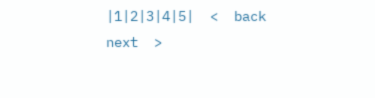|1|2|3|4|5|  <  back      next  >